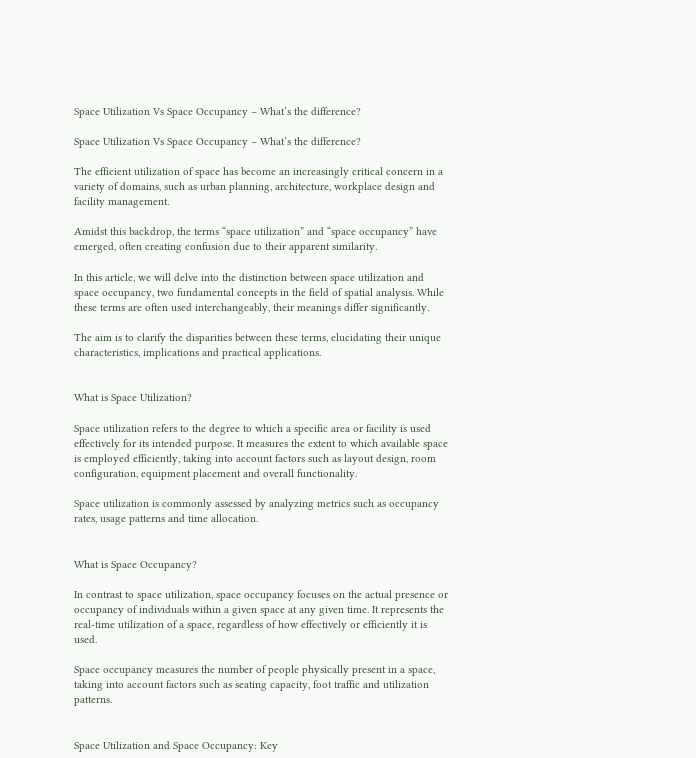Space Utilization Vs Space Occupancy – What’s the difference?

Space Utilization Vs Space Occupancy – What’s the difference?

The efficient utilization of space has become an increasingly critical concern in a variety of domains, such as urban planning, architecture, workplace design and facility management.

Amidst this backdrop, the terms “space utilization” and “space occupancy” have emerged, often creating confusion due to their apparent similarity.

In this article, we will delve into the distinction between space utilization and space occupancy, two fundamental concepts in the field of spatial analysis. While these terms are often used interchangeably, their meanings differ significantly.

The aim is to clarify the disparities between these terms, elucidating their unique characteristics, implications and practical applications.


What is Space Utilization?

Space utilization refers to the degree to which a specific area or facility is used effectively for its intended purpose. It measures the extent to which available space is employed efficiently, taking into account factors such as layout design, room configuration, equipment placement and overall functionality.

Space utilization is commonly assessed by analyzing metrics such as occupancy rates, usage patterns and time allocation.


What is Space Occupancy?

In contrast to space utilization, space occupancy focuses on the actual presence or occupancy of individuals within a given space at any given time. It represents the real-time utilization of a space, regardless of how effectively or efficiently it is used.

Space occupancy measures the number of people physically present in a space, taking into account factors such as seating capacity, foot traffic and utilization patterns.


Space Utilization and Space Occupancy: Key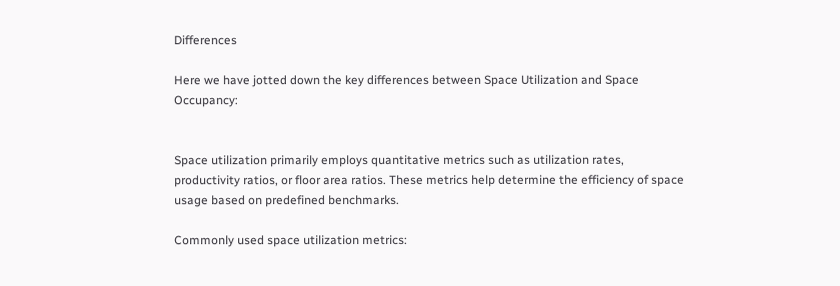Differences

Here we have jotted down the key differences between Space Utilization and Space Occupancy:


Space utilization primarily employs quantitative metrics such as utilization rates, productivity ratios, or floor area ratios. These metrics help determine the efficiency of space usage based on predefined benchmarks.

Commonly used space utilization metrics: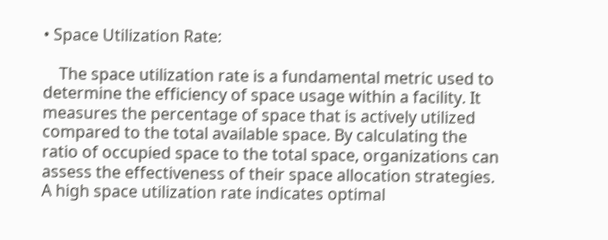• Space Utilization Rate:

    The space utilization rate is a fundamental metric used to determine the efficiency of space usage within a facility. It measures the percentage of space that is actively utilized compared to the total available space. By calculating the ratio of occupied space to the total space, organizations can assess the effectiveness of their space allocation strategies. A high space utilization rate indicates optimal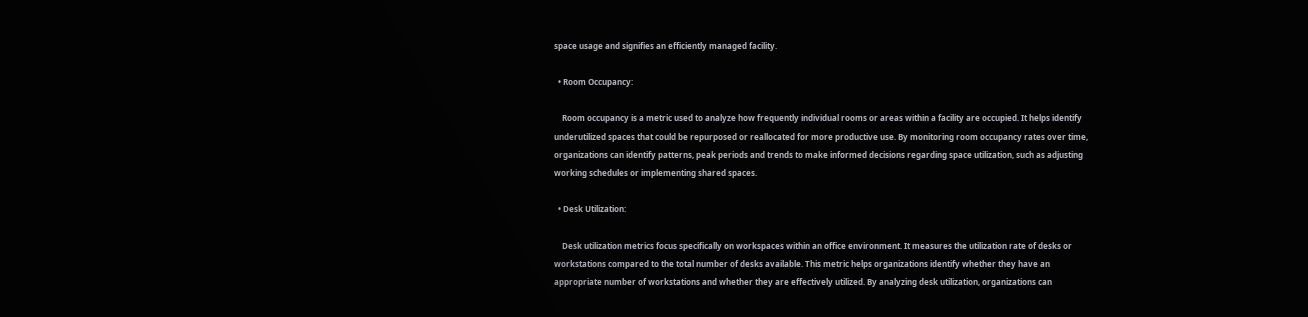space usage and signifies an efficiently managed facility.

  • Room Occupancy:

    Room occupancy is a metric used to analyze how frequently individual rooms or areas within a facility are occupied. It helps identify underutilized spaces that could be repurposed or reallocated for more productive use. By monitoring room occupancy rates over time, organizations can identify patterns, peak periods and trends to make informed decisions regarding space utilization, such as adjusting working schedules or implementing shared spaces.

  • Desk Utilization:

    Desk utilization metrics focus specifically on workspaces within an office environment. It measures the utilization rate of desks or workstations compared to the total number of desks available. This metric helps organizations identify whether they have an appropriate number of workstations and whether they are effectively utilized. By analyzing desk utilization, organizations can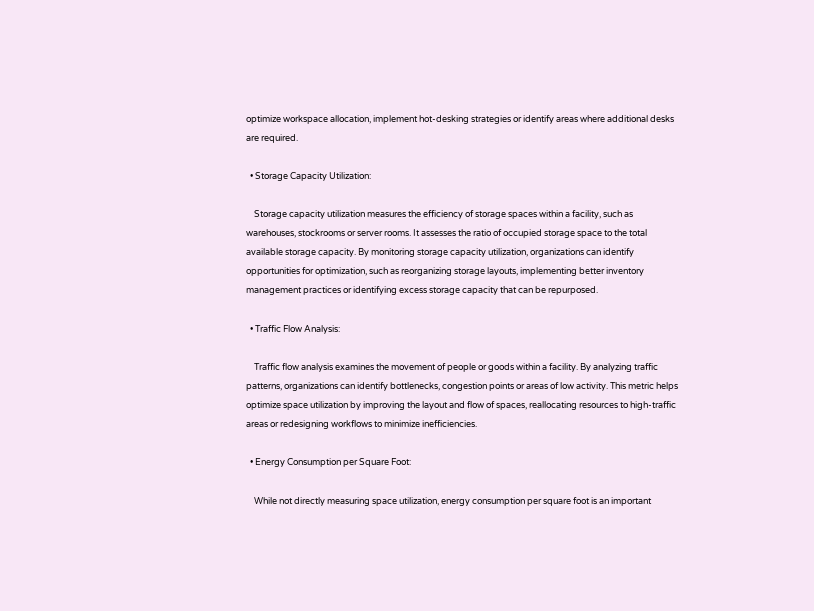optimize workspace allocation, implement hot-desking strategies or identify areas where additional desks are required.

  • Storage Capacity Utilization:

    Storage capacity utilization measures the efficiency of storage spaces within a facility, such as warehouses, stockrooms or server rooms. It assesses the ratio of occupied storage space to the total available storage capacity. By monitoring storage capacity utilization, organizations can identify opportunities for optimization, such as reorganizing storage layouts, implementing better inventory management practices or identifying excess storage capacity that can be repurposed.

  • Traffic Flow Analysis:

    Traffic flow analysis examines the movement of people or goods within a facility. By analyzing traffic patterns, organizations can identify bottlenecks, congestion points or areas of low activity. This metric helps optimize space utilization by improving the layout and flow of spaces, reallocating resources to high-traffic areas or redesigning workflows to minimize inefficiencies.

  • Energy Consumption per Square Foot:

    While not directly measuring space utilization, energy consumption per square foot is an important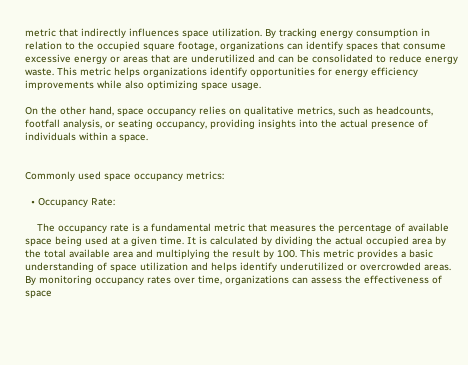metric that indirectly influences space utilization. By tracking energy consumption in relation to the occupied square footage, organizations can identify spaces that consume excessive energy or areas that are underutilized and can be consolidated to reduce energy waste. This metric helps organizations identify opportunities for energy efficiency improvements while also optimizing space usage.

On the other hand, space occupancy relies on qualitative metrics, such as headcounts, footfall analysis, or seating occupancy, providing insights into the actual presence of individuals within a space.


Commonly used space occupancy metrics:

  • Occupancy Rate:

    The occupancy rate is a fundamental metric that measures the percentage of available space being used at a given time. It is calculated by dividing the actual occupied area by the total available area and multiplying the result by 100. This metric provides a basic understanding of space utilization and helps identify underutilized or overcrowded areas. By monitoring occupancy rates over time, organizations can assess the effectiveness of space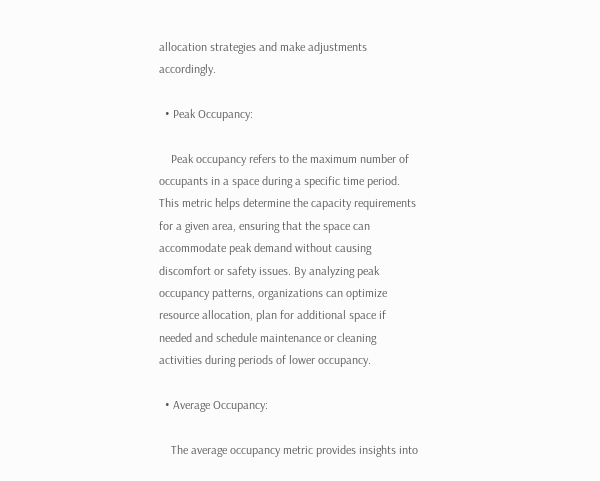allocation strategies and make adjustments accordingly.

  • Peak Occupancy:

    Peak occupancy refers to the maximum number of occupants in a space during a specific time period. This metric helps determine the capacity requirements for a given area, ensuring that the space can accommodate peak demand without causing discomfort or safety issues. By analyzing peak occupancy patterns, organizations can optimize resource allocation, plan for additional space if needed and schedule maintenance or cleaning activities during periods of lower occupancy.

  • Average Occupancy:

    The average occupancy metric provides insights into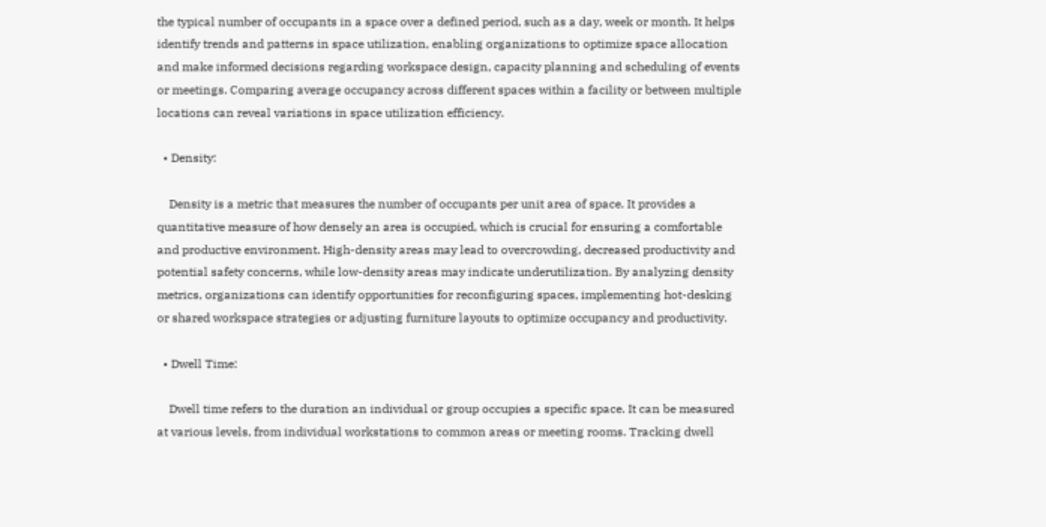the typical number of occupants in a space over a defined period, such as a day, week or month. It helps identify trends and patterns in space utilization, enabling organizations to optimize space allocation and make informed decisions regarding workspace design, capacity planning and scheduling of events or meetings. Comparing average occupancy across different spaces within a facility or between multiple locations can reveal variations in space utilization efficiency.

  • Density:

    Density is a metric that measures the number of occupants per unit area of space. It provides a quantitative measure of how densely an area is occupied, which is crucial for ensuring a comfortable and productive environment. High-density areas may lead to overcrowding, decreased productivity and potential safety concerns, while low-density areas may indicate underutilization. By analyzing density metrics, organizations can identify opportunities for reconfiguring spaces, implementing hot-desking or shared workspace strategies or adjusting furniture layouts to optimize occupancy and productivity.

  • Dwell Time:

    Dwell time refers to the duration an individual or group occupies a specific space. It can be measured at various levels, from individual workstations to common areas or meeting rooms. Tracking dwell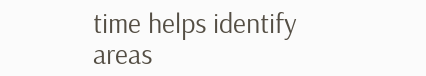time helps identify areas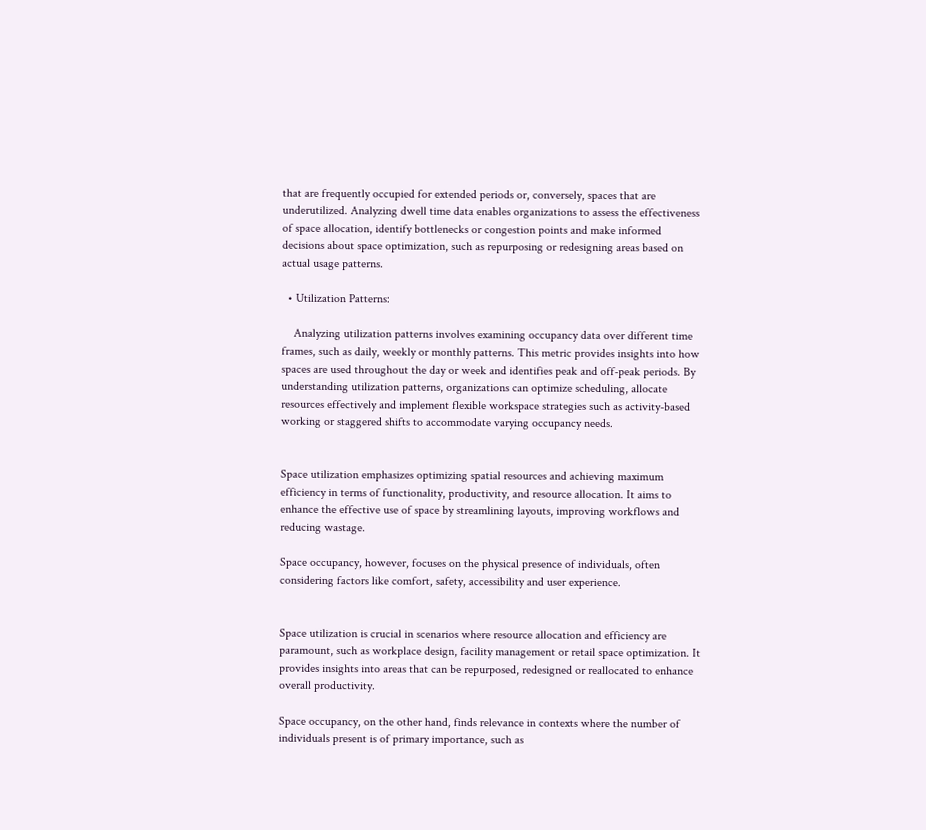that are frequently occupied for extended periods or, conversely, spaces that are underutilized. Analyzing dwell time data enables organizations to assess the effectiveness of space allocation, identify bottlenecks or congestion points and make informed decisions about space optimization, such as repurposing or redesigning areas based on actual usage patterns.

  • Utilization Patterns:

    Analyzing utilization patterns involves examining occupancy data over different time frames, such as daily, weekly or monthly patterns. This metric provides insights into how spaces are used throughout the day or week and identifies peak and off-peak periods. By understanding utilization patterns, organizations can optimize scheduling, allocate resources effectively and implement flexible workspace strategies such as activity-based working or staggered shifts to accommodate varying occupancy needs.


Space utilization emphasizes optimizing spatial resources and achieving maximum efficiency in terms of functionality, productivity, and resource allocation. It aims to enhance the effective use of space by streamlining layouts, improving workflows and reducing wastage.

Space occupancy, however, focuses on the physical presence of individuals, often considering factors like comfort, safety, accessibility and user experience.


Space utilization is crucial in scenarios where resource allocation and efficiency are paramount, such as workplace design, facility management or retail space optimization. It provides insights into areas that can be repurposed, redesigned or reallocated to enhance overall productivity.

Space occupancy, on the other hand, finds relevance in contexts where the number of individuals present is of primary importance, such as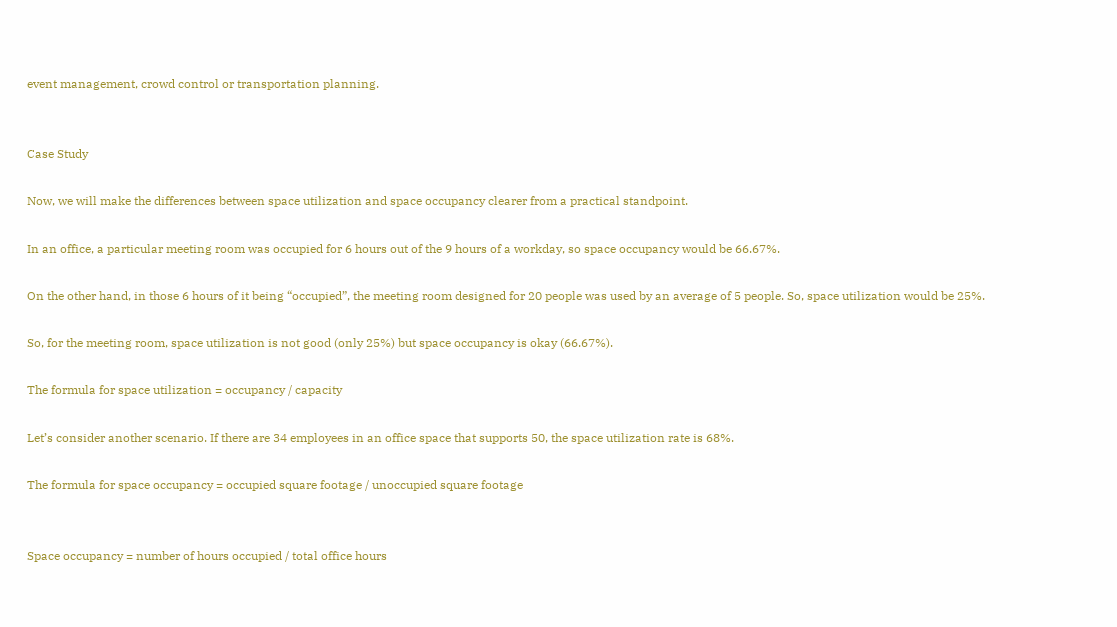event management, crowd control or transportation planning.


Case Study

Now, we will make the differences between space utilization and space occupancy clearer from a practical standpoint.

In an office, a particular meeting room was occupied for 6 hours out of the 9 hours of a workday, so space occupancy would be 66.67%.

On the other hand, in those 6 hours of it being “occupied”, the meeting room designed for 20 people was used by an average of 5 people. So, space utilization would be 25%.

So, for the meeting room, space utilization is not good (only 25%) but space occupancy is okay (66.67%).

The formula for space utilization = occupancy / capacity

Let’s consider another scenario. If there are 34 employees in an office space that supports 50, the space utilization rate is 68%.

The formula for space occupancy = occupied square footage / unoccupied square footage


Space occupancy = number of hours occupied / total office hours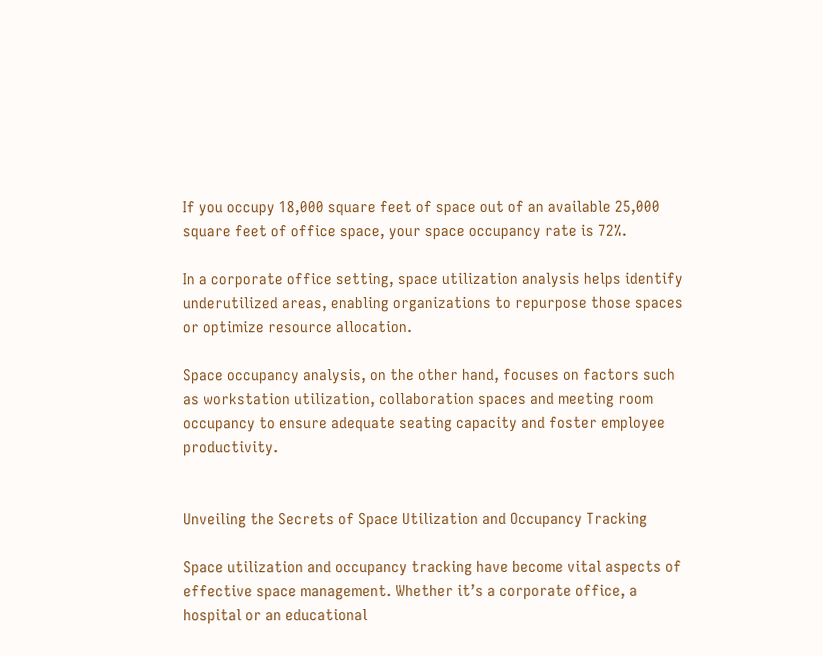If you occupy 18,000 square feet of space out of an available 25,000 square feet of office space, your space occupancy rate is 72%.

In a corporate office setting, space utilization analysis helps identify underutilized areas, enabling organizations to repurpose those spaces or optimize resource allocation.

Space occupancy analysis, on the other hand, focuses on factors such as workstation utilization, collaboration spaces and meeting room occupancy to ensure adequate seating capacity and foster employee productivity.


Unveiling the Secrets of Space Utilization and Occupancy Tracking

Space utilization and occupancy tracking have become vital aspects of effective space management. Whether it’s a corporate office, a hospital or an educational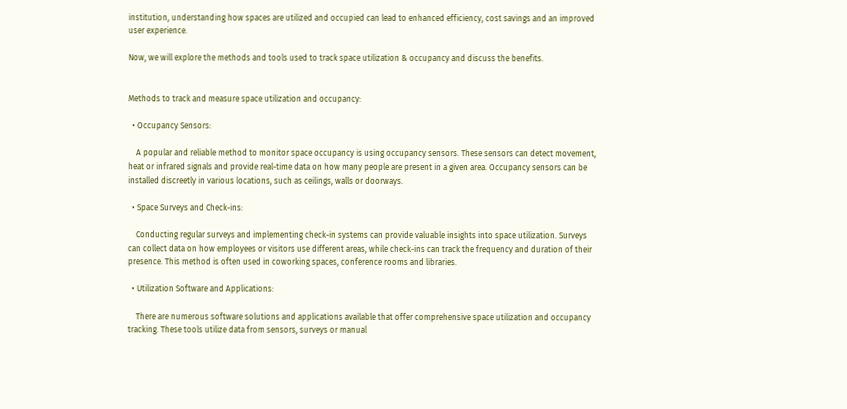institution, understanding how spaces are utilized and occupied can lead to enhanced efficiency, cost savings and an improved user experience.

Now, we will explore the methods and tools used to track space utilization & occupancy and discuss the benefits.


Methods to track and measure space utilization and occupancy:

  • Occupancy Sensors:

    A popular and reliable method to monitor space occupancy is using occupancy sensors. These sensors can detect movement, heat or infrared signals and provide real-time data on how many people are present in a given area. Occupancy sensors can be installed discreetly in various locations, such as ceilings, walls or doorways.

  • Space Surveys and Check-ins:

    Conducting regular surveys and implementing check-in systems can provide valuable insights into space utilization. Surveys can collect data on how employees or visitors use different areas, while check-ins can track the frequency and duration of their presence. This method is often used in coworking spaces, conference rooms and libraries.

  • Utilization Software and Applications:

    There are numerous software solutions and applications available that offer comprehensive space utilization and occupancy tracking. These tools utilize data from sensors, surveys or manual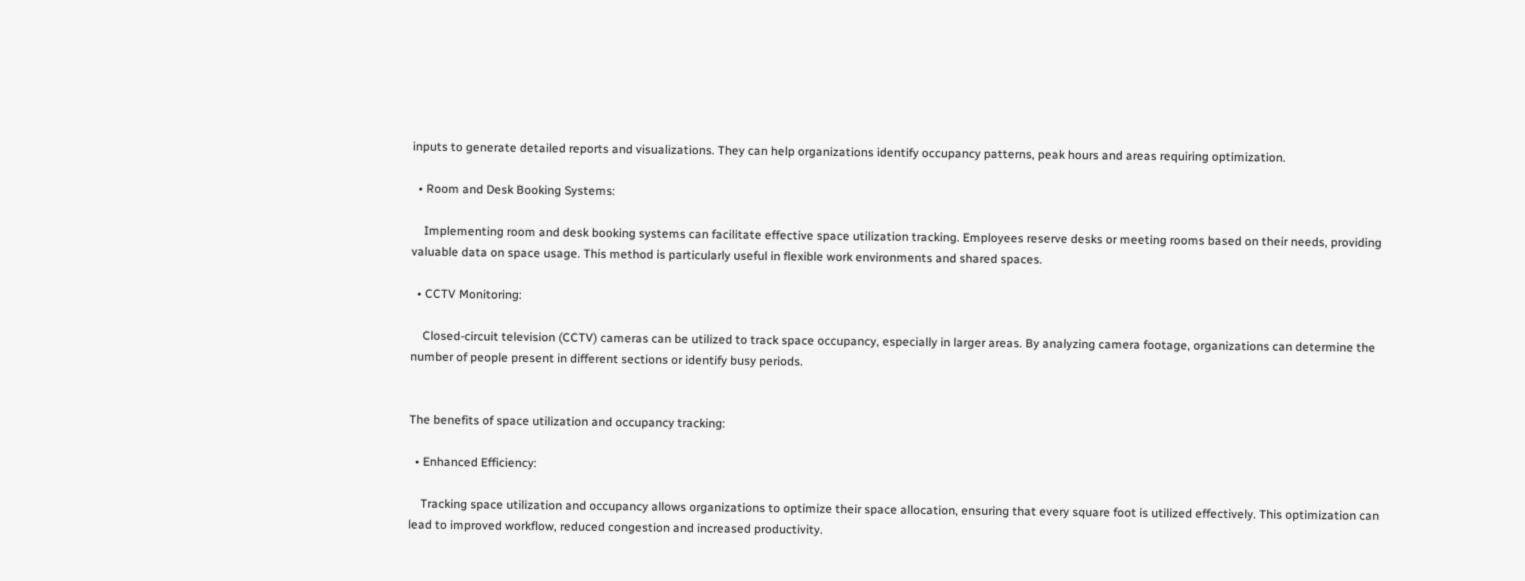inputs to generate detailed reports and visualizations. They can help organizations identify occupancy patterns, peak hours and areas requiring optimization.

  • Room and Desk Booking Systems:

    Implementing room and desk booking systems can facilitate effective space utilization tracking. Employees reserve desks or meeting rooms based on their needs, providing valuable data on space usage. This method is particularly useful in flexible work environments and shared spaces.

  • CCTV Monitoring:

    Closed-circuit television (CCTV) cameras can be utilized to track space occupancy, especially in larger areas. By analyzing camera footage, organizations can determine the number of people present in different sections or identify busy periods.


The benefits of space utilization and occupancy tracking:

  • Enhanced Efficiency:

    Tracking space utilization and occupancy allows organizations to optimize their space allocation, ensuring that every square foot is utilized effectively. This optimization can lead to improved workflow, reduced congestion and increased productivity.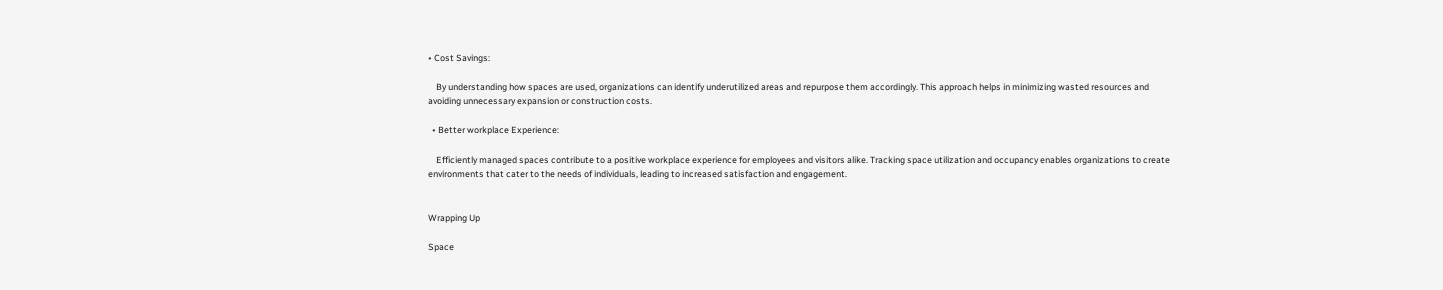• Cost Savings:

    By understanding how spaces are used, organizations can identify underutilized areas and repurpose them accordingly. This approach helps in minimizing wasted resources and avoiding unnecessary expansion or construction costs.

  • Better workplace Experience:

    Efficiently managed spaces contribute to a positive workplace experience for employees and visitors alike. Tracking space utilization and occupancy enables organizations to create environments that cater to the needs of individuals, leading to increased satisfaction and engagement.


Wrapping Up

Space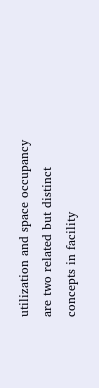utilization and space occupancy are two related but distinct concepts in facility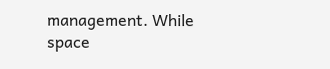management. While space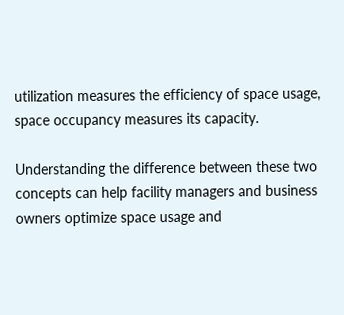utilization measures the efficiency of space usage, space occupancy measures its capacity.

Understanding the difference between these two concepts can help facility managers and business owners optimize space usage and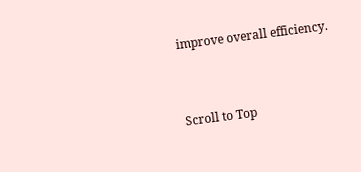improve overall efficiency.


Scroll to Top